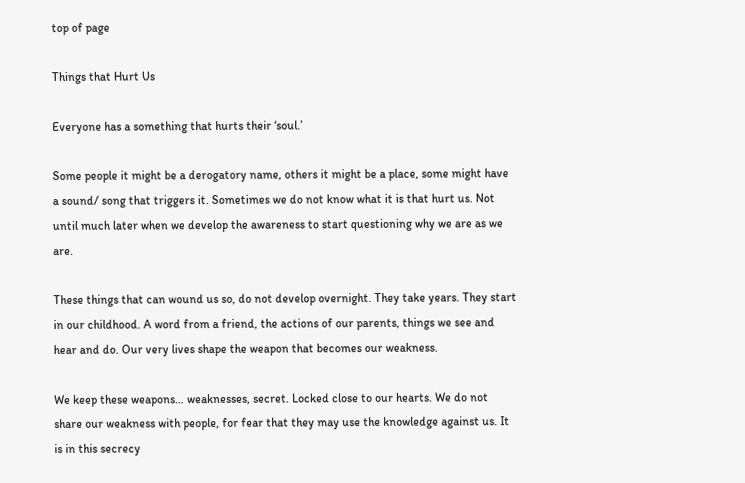top of page

Things that Hurt Us

Everyone has a something that hurts their ‘soul.’

Some people it might be a derogatory name, others it might be a place, some might have a sound/ song that triggers it. Sometimes we do not know what it is that hurt us. Not until much later when we develop the awareness to start questioning why we are as we are.

These things that can wound us so, do not develop overnight. They take years. They start in our childhood. A word from a friend, the actions of our parents, things we see and hear and do. Our very lives shape the weapon that becomes our weakness.

We keep these weapons… weaknesses, secret. Locked close to our hearts. We do not share our weakness with people, for fear that they may use the knowledge against us. It is in this secrecy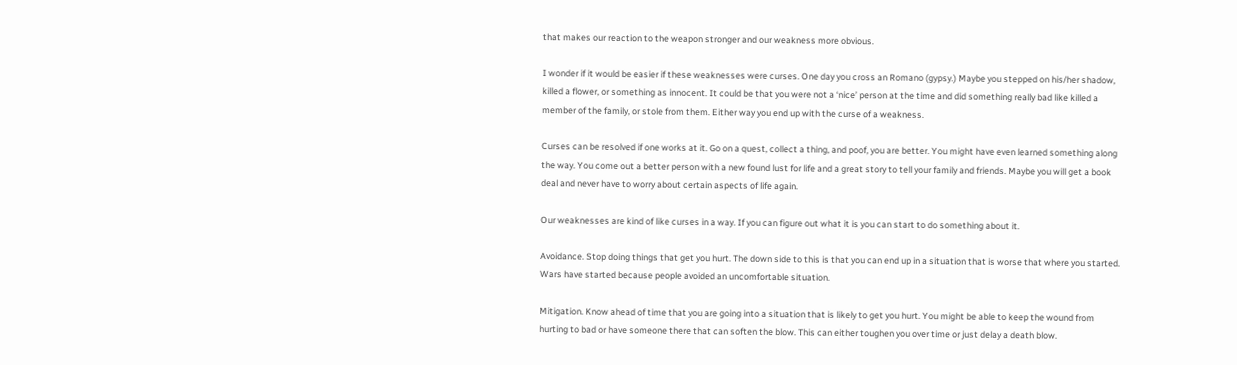that makes our reaction to the weapon stronger and our weakness more obvious.

I wonder if it would be easier if these weaknesses were curses. One day you cross an Romano (gypsy.) Maybe you stepped on his/her shadow, killed a flower, or something as innocent. It could be that you were not a ‘nice’ person at the time and did something really bad like killed a member of the family, or stole from them. Either way you end up with the curse of a weakness.

Curses can be resolved if one works at it. Go on a quest, collect a thing, and poof, you are better. You might have even learned something along the way. You come out a better person with a new found lust for life and a great story to tell your family and friends. Maybe you will get a book deal and never have to worry about certain aspects of life again.

Our weaknesses are kind of like curses in a way. If you can figure out what it is you can start to do something about it.

Avoidance. Stop doing things that get you hurt. The down side to this is that you can end up in a situation that is worse that where you started. Wars have started because people avoided an uncomfortable situation.

Mitigation. Know ahead of time that you are going into a situation that is likely to get you hurt. You might be able to keep the wound from hurting to bad or have someone there that can soften the blow. This can either toughen you over time or just delay a death blow.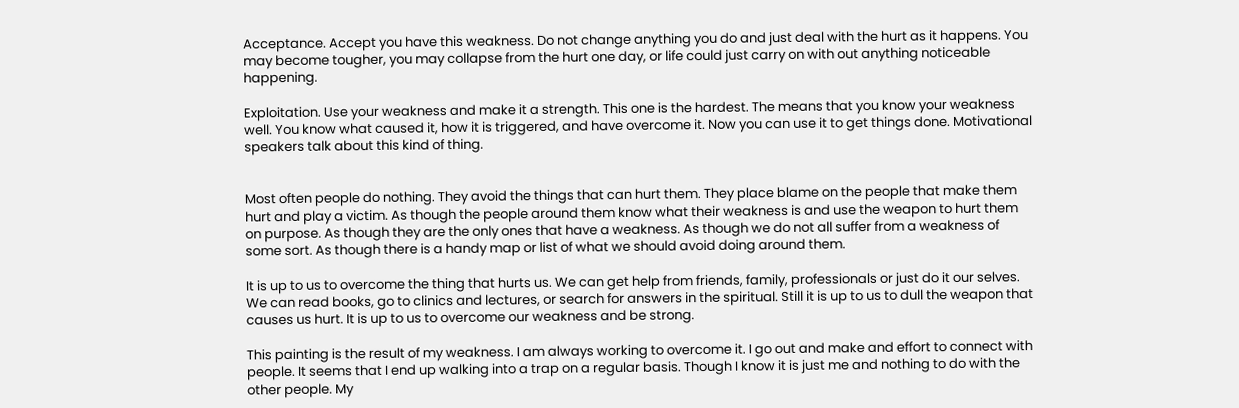Acceptance. Accept you have this weakness. Do not change anything you do and just deal with the hurt as it happens. You may become tougher, you may collapse from the hurt one day, or life could just carry on with out anything noticeable happening.

Exploitation. Use your weakness and make it a strength. This one is the hardest. The means that you know your weakness well. You know what caused it, how it is triggered, and have overcome it. Now you can use it to get things done. Motivational speakers talk about this kind of thing.


Most often people do nothing. They avoid the things that can hurt them. They place blame on the people that make them hurt and play a victim. As though the people around them know what their weakness is and use the weapon to hurt them on purpose. As though they are the only ones that have a weakness. As though we do not all suffer from a weakness of some sort. As though there is a handy map or list of what we should avoid doing around them.

It is up to us to overcome the thing that hurts us. We can get help from friends, family, professionals or just do it our selves. We can read books, go to clinics and lectures, or search for answers in the spiritual. Still it is up to us to dull the weapon that causes us hurt. It is up to us to overcome our weakness and be strong.

This painting is the result of my weakness. I am always working to overcome it. I go out and make and effort to connect with people. It seems that I end up walking into a trap on a regular basis. Though I know it is just me and nothing to do with the other people. My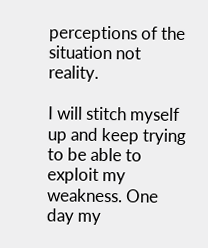perceptions of the situation not reality.

I will stitch myself up and keep trying to be able to exploit my weakness. One day my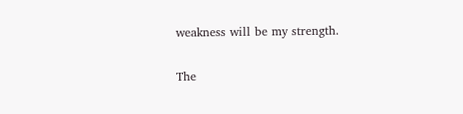weakness will be my strength.

The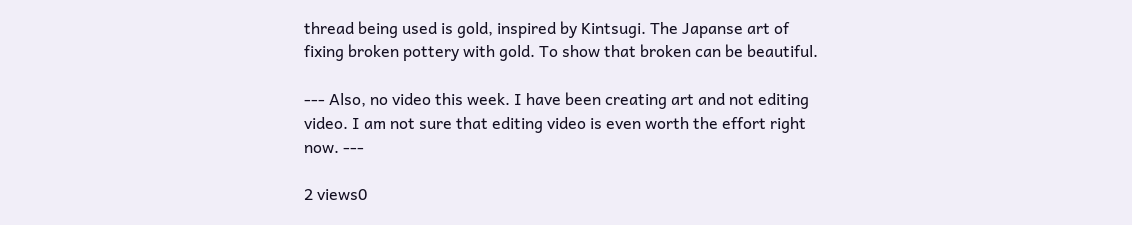thread being used is gold, inspired by Kintsugi. The Japanse art of fixing broken pottery with gold. To show that broken can be beautiful.

--- Also, no video this week. I have been creating art and not editing video. I am not sure that editing video is even worth the effort right now. ---

2 views0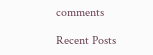comments

Recent Posts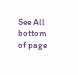See All
bottom of page